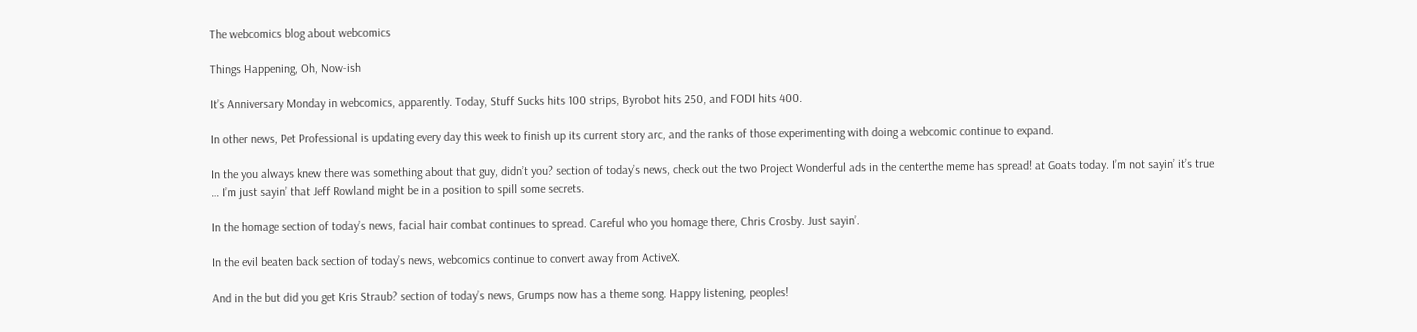The webcomics blog about webcomics

Things Happening, Oh, Now-ish

It’s Anniversary Monday in webcomics, apparently. Today, Stuff Sucks hits 100 strips, Byrobot hits 250, and FODI hits 400.

In other news, Pet Professional is updating every day this week to finish up its current story arc, and the ranks of those experimenting with doing a webcomic continue to expand.

In the you always knew there was something about that guy, didn’t you? section of today’s news, check out the two Project Wonderful ads in the centerthe meme has spread! at Goats today. I’m not sayin’ it’s true … I’m just sayin’ that Jeff Rowland might be in a position to spill some secrets.

In the homage section of today’s news, facial hair combat continues to spread. Careful who you homage there, Chris Crosby. Just sayin’.

In the evil beaten back section of today’s news, webcomics continue to convert away from ActiveX.

And in the but did you get Kris Straub? section of today’s news, Grumps now has a theme song. Happy listening, peoples!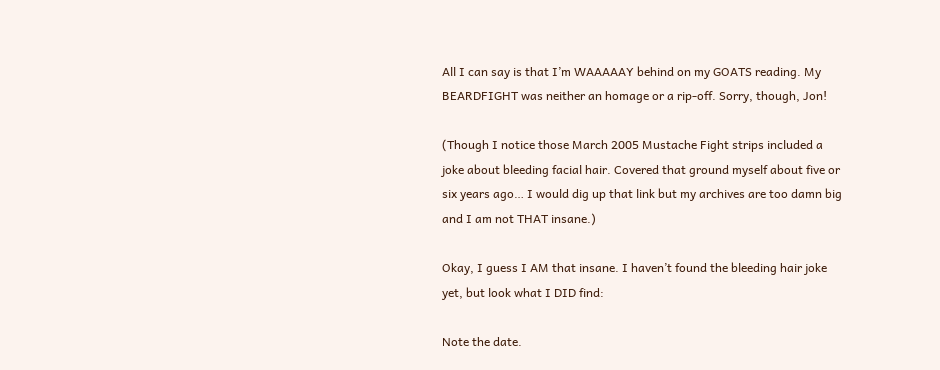All I can say is that I’m WAAAAAY behind on my GOATS reading. My BEARDFIGHT was neither an homage or a rip-off. Sorry, though, Jon!

(Though I notice those March 2005 Mustache Fight strips included a joke about bleeding facial hair. Covered that ground myself about five or six years ago… I would dig up that link but my archives are too damn big and I am not THAT insane.)

Okay, I guess I AM that insane. I haven’t found the bleeding hair joke yet, but look what I DID find:

Note the date.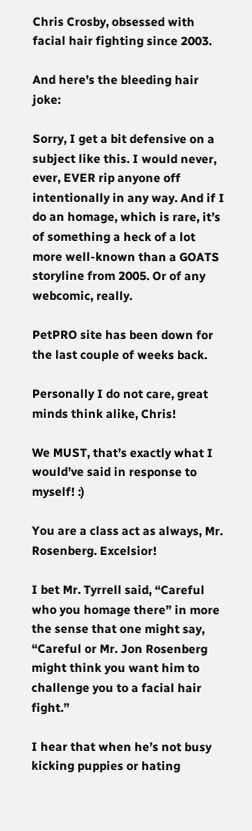Chris Crosby, obsessed with facial hair fighting since 2003.

And here’s the bleeding hair joke:

Sorry, I get a bit defensive on a subject like this. I would never, ever, EVER rip anyone off intentionally in any way. And if I do an homage, which is rare, it’s of something a heck of a lot more well-known than a GOATS storyline from 2005. Or of any webcomic, really.

PetPRO site has been down for the last couple of weeks back.

Personally I do not care, great minds think alike, Chris!

We MUST, that’s exactly what I would’ve said in response to myself! :)

You are a class act as always, Mr. Rosenberg. Excelsior!

I bet Mr. Tyrrell said, “Careful who you homage there” in more the sense that one might say, “Careful or Mr. Jon Rosenberg might think you want him to challenge you to a facial hair fight.”

I hear that when he’s not busy kicking puppies or hating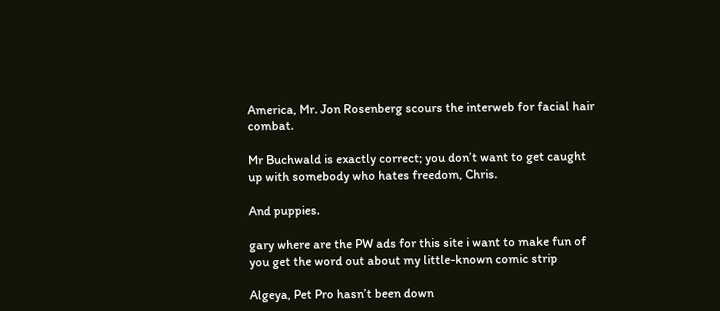America, Mr. Jon Rosenberg scours the interweb for facial hair combat.

Mr Buchwald is exactly correct; you don’t want to get caught up with somebody who hates freedom, Chris.

And puppies.

gary where are the PW ads for this site i want to make fun of you get the word out about my little-known comic strip

Algeya, Pet Pro hasn’t been down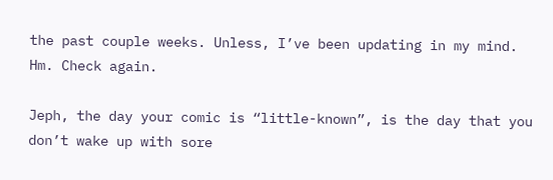the past couple weeks. Unless, I’ve been updating in my mind. Hm. Check again.

Jeph, the day your comic is “little-known”, is the day that you don’t wake up with sore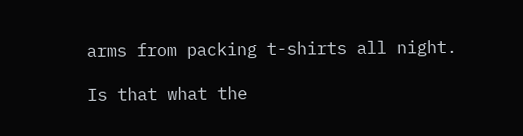arms from packing t-shirts all night.

Is that what the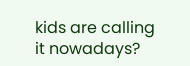kids are calling it nowadays?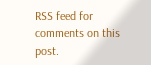RSS feed for comments on this post.